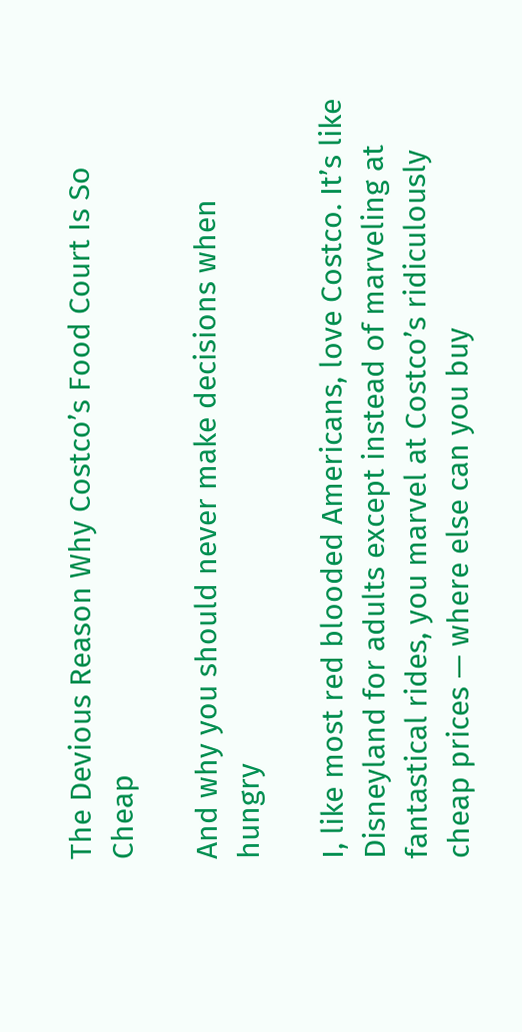The Devious Reason Why Costco’s Food Court Is So Cheap

And why you should never make decisions when hungry

I, like most red blooded Americans, love Costco. It’s like Disneyland for adults except instead of marveling at fantastical rides, you marvel at Costco’s ridiculously cheap prices — where else can you buy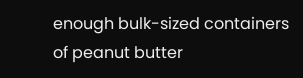enough bulk-sized containers of peanut butter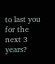to last you for the next 3 years?